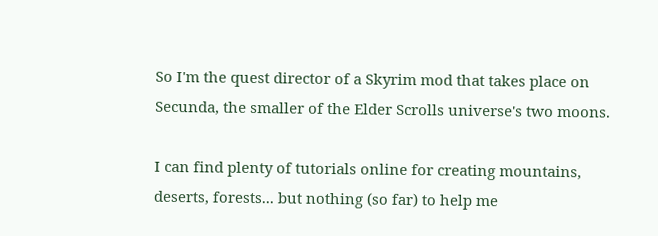So I'm the quest director of a Skyrim mod that takes place on Secunda, the smaller of the Elder Scrolls universe's two moons.

I can find plenty of tutorials online for creating mountains, deserts, forests... but nothing (so far) to help me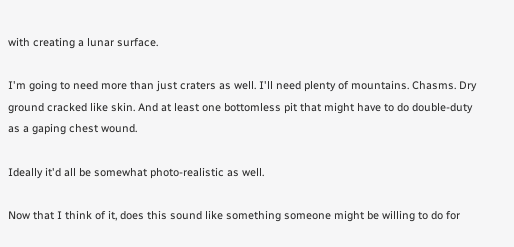with creating a lunar surface.

I'm going to need more than just craters as well. I'll need plenty of mountains. Chasms. Dry ground cracked like skin. And at least one bottomless pit that might have to do double-duty as a gaping chest wound.

Ideally it'd all be somewhat photo-realistic as well.

Now that I think of it, does this sound like something someone might be willing to do for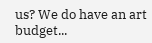us? We do have an art budget...